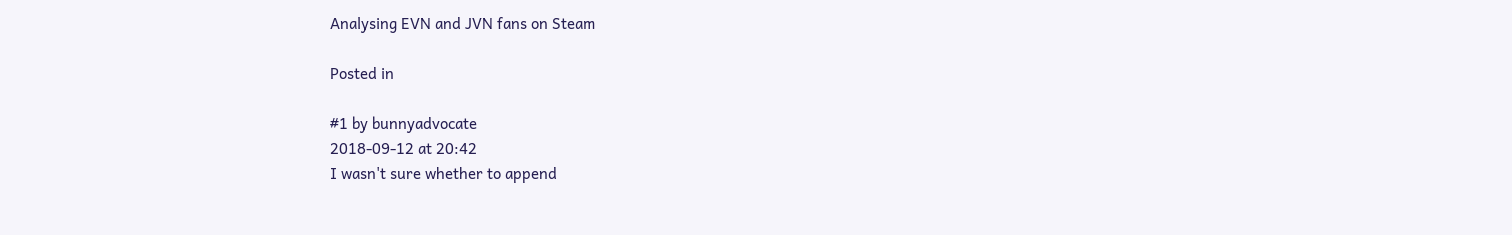Analysing EVN and JVN fans on Steam

Posted in

#1 by bunnyadvocate
2018-09-12 at 20:42
I wasn't sure whether to append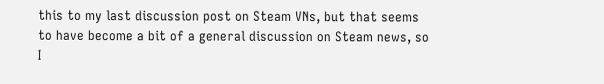this to my last discussion post on Steam VNs, but that seems to have become a bit of a general discussion on Steam news, so I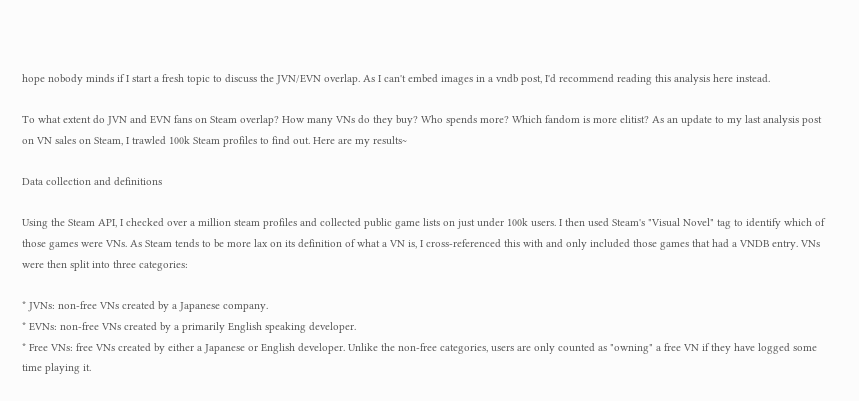hope nobody minds if I start a fresh topic to discuss the JVN/EVN overlap. As I can't embed images in a vndb post, I'd recommend reading this analysis here instead.

To what extent do JVN and EVN fans on Steam overlap? How many VNs do they buy? Who spends more? Which fandom is more elitist? As an update to my last analysis post on VN sales on Steam, I trawled 100k Steam profiles to find out. Here are my results~

Data collection and definitions

Using the Steam API, I checked over a million steam profiles and collected public game lists on just under 100k users. I then used Steam's "Visual Novel" tag to identify which of those games were VNs. As Steam tends to be more lax on its definition of what a VN is, I cross-referenced this with and only included those games that had a VNDB entry. VNs were then split into three categories:

* JVNs: non-free VNs created by a Japanese company.
* EVNs: non-free VNs created by a primarily English speaking developer.
* Free VNs: free VNs created by either a Japanese or English developer. Unlike the non-free categories, users are only counted as "owning" a free VN if they have logged some time playing it.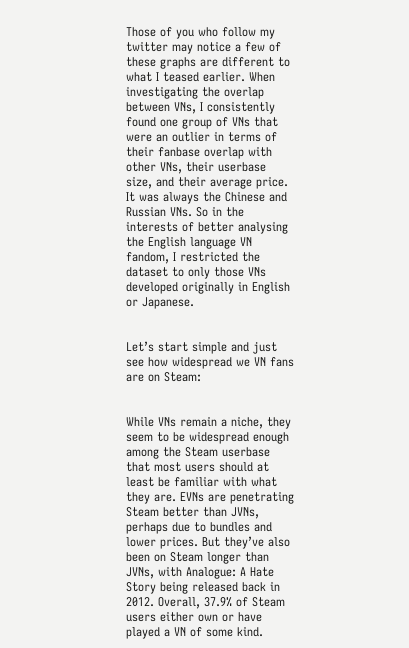Those of you who follow my twitter may notice a few of these graphs are different to what I teased earlier. When investigating the overlap between VNs, I consistently found one group of VNs that were an outlier in terms of their fanbase overlap with other VNs, their userbase size, and their average price. It was always the Chinese and Russian VNs. So in the interests of better analysing the English language VN fandom, I restricted the dataset to only those VNs developed originally in English or Japanese.


Let’s start simple and just see how widespread we VN fans are on Steam:


While VNs remain a niche, they seem to be widespread enough among the Steam userbase that most users should at least be familiar with what they are. EVNs are penetrating Steam better than JVNs, perhaps due to bundles and lower prices. But they’ve also been on Steam longer than JVNs, with Analogue: A Hate Story being released back in 2012. Overall, 37.9% of Steam users either own or have played a VN of some kind.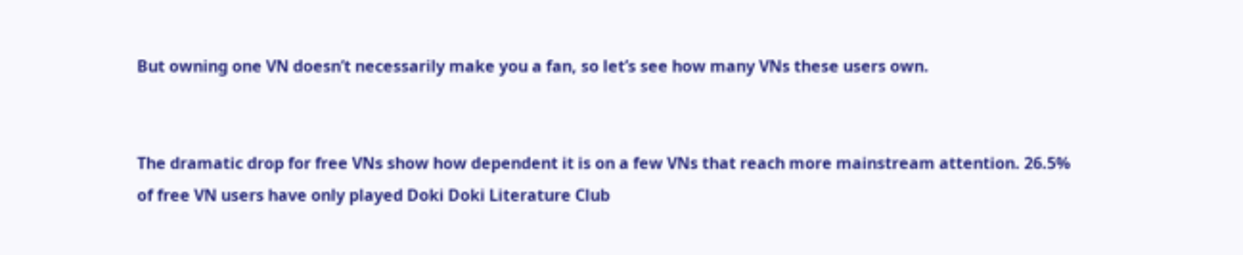But owning one VN doesn’t necessarily make you a fan, so let’s see how many VNs these users own.


The dramatic drop for free VNs show how dependent it is on a few VNs that reach more mainstream attention. 26.5% of free VN users have only played Doki Doki Literature Club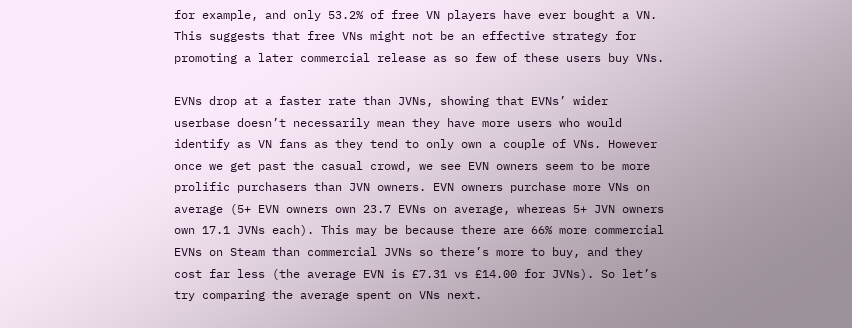for example, and only 53.2% of free VN players have ever bought a VN. This suggests that free VNs might not be an effective strategy for promoting a later commercial release as so few of these users buy VNs.

EVNs drop at a faster rate than JVNs, showing that EVNs’ wider userbase doesn’t necessarily mean they have more users who would identify as VN fans as they tend to only own a couple of VNs. However once we get past the casual crowd, we see EVN owners seem to be more prolific purchasers than JVN owners. EVN owners purchase more VNs on average (5+ EVN owners own 23.7 EVNs on average, whereas 5+ JVN owners own 17.1 JVNs each). This may be because there are 66% more commercial EVNs on Steam than commercial JVNs so there’s more to buy, and they cost far less (the average EVN is £7.31 vs £14.00 for JVNs). So let’s try comparing the average spent on VNs next.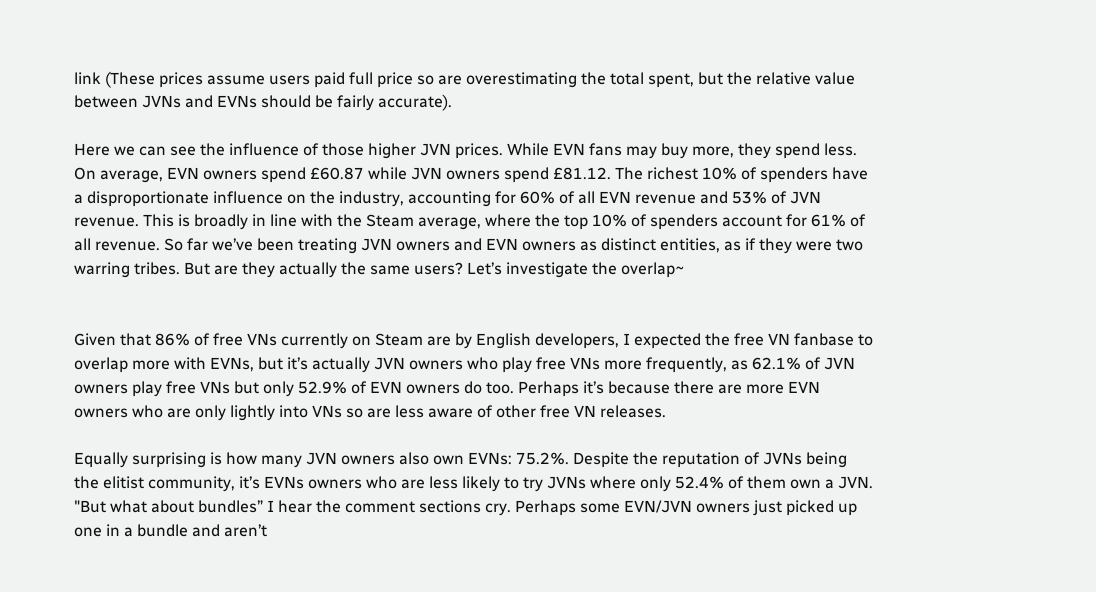link (These prices assume users paid full price so are overestimating the total spent, but the relative value between JVNs and EVNs should be fairly accurate).

Here we can see the influence of those higher JVN prices. While EVN fans may buy more, they spend less. On average, EVN owners spend £60.87 while JVN owners spend £81.12. The richest 10% of spenders have a disproportionate influence on the industry, accounting for 60% of all EVN revenue and 53% of JVN revenue. This is broadly in line with the Steam average, where the top 10% of spenders account for 61% of all revenue. So far we’ve been treating JVN owners and EVN owners as distinct entities, as if they were two warring tribes. But are they actually the same users? Let’s investigate the overlap~


Given that 86% of free VNs currently on Steam are by English developers, I expected the free VN fanbase to overlap more with EVNs, but it’s actually JVN owners who play free VNs more frequently, as 62.1% of JVN owners play free VNs but only 52.9% of EVN owners do too. Perhaps it’s because there are more EVN owners who are only lightly into VNs so are less aware of other free VN releases.

Equally surprising is how many JVN owners also own EVNs: 75.2%. Despite the reputation of JVNs being the elitist community, it’s EVNs owners who are less likely to try JVNs where only 52.4% of them own a JVN. "But what about bundles” I hear the comment sections cry. Perhaps some EVN/JVN owners just picked up one in a bundle and aren’t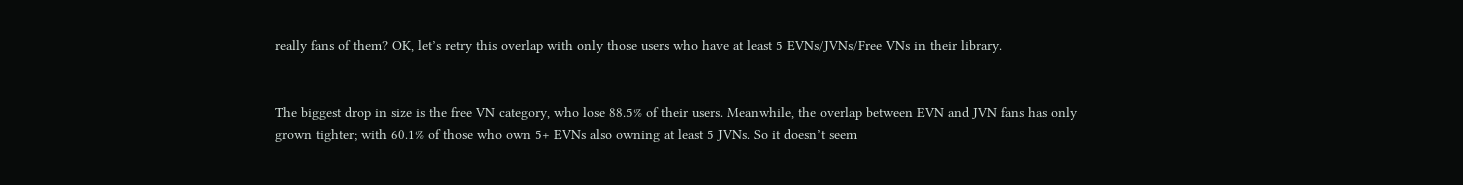really fans of them? OK, let’s retry this overlap with only those users who have at least 5 EVNs/JVNs/Free VNs in their library.


The biggest drop in size is the free VN category, who lose 88.5% of their users. Meanwhile, the overlap between EVN and JVN fans has only grown tighter; with 60.1% of those who own 5+ EVNs also owning at least 5 JVNs. So it doesn’t seem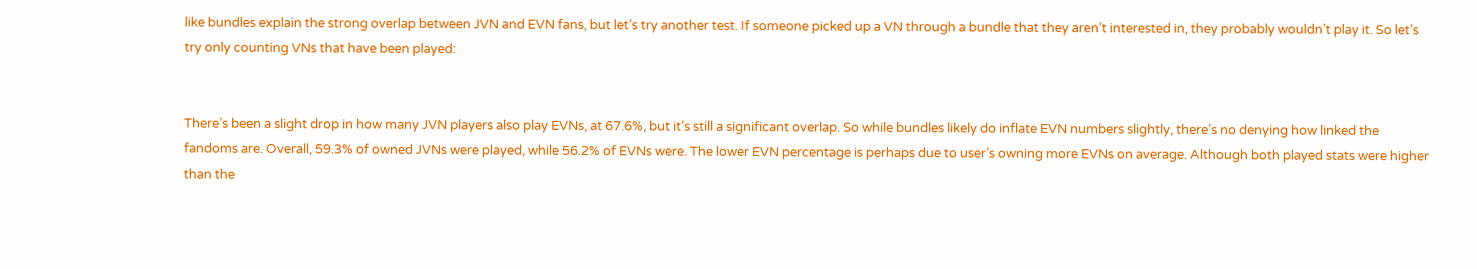like bundles explain the strong overlap between JVN and EVN fans, but let’s try another test. If someone picked up a VN through a bundle that they aren’t interested in, they probably wouldn’t play it. So let’s try only counting VNs that have been played:


There’s been a slight drop in how many JVN players also play EVNs, at 67.6%, but it’s still a significant overlap. So while bundles likely do inflate EVN numbers slightly, there’s no denying how linked the fandoms are. Overall, 59.3% of owned JVNs were played, while 56.2% of EVNs were. The lower EVN percentage is perhaps due to user’s owning more EVNs on average. Although both played stats were higher than the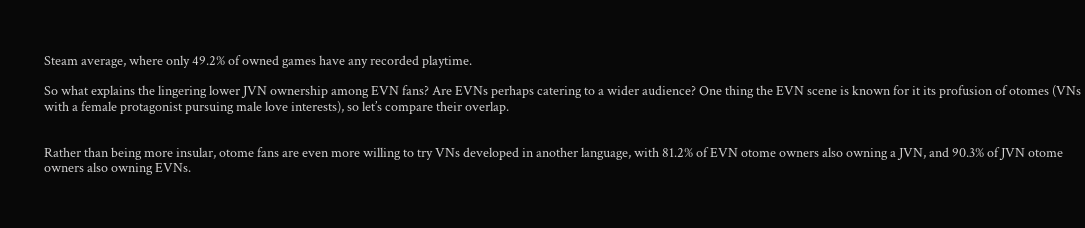Steam average, where only 49.2% of owned games have any recorded playtime.

So what explains the lingering lower JVN ownership among EVN fans? Are EVNs perhaps catering to a wider audience? One thing the EVN scene is known for it its profusion of otomes (VNs with a female protagonist pursuing male love interests), so let’s compare their overlap.


Rather than being more insular, otome fans are even more willing to try VNs developed in another language, with 81.2% of EVN otome owners also owning a JVN, and 90.3% of JVN otome owners also owning EVNs.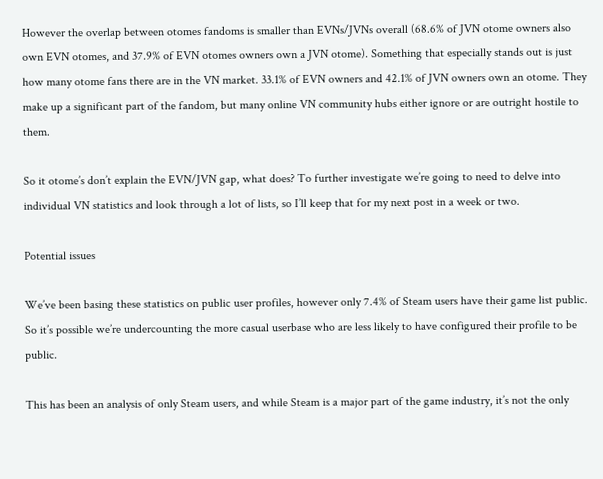However the overlap between otomes fandoms is smaller than EVNs/JVNs overall (68.6% of JVN otome owners also own EVN otomes, and 37.9% of EVN otomes owners own a JVN otome). Something that especially stands out is just how many otome fans there are in the VN market. 33.1% of EVN owners and 42.1% of JVN owners own an otome. They make up a significant part of the fandom, but many online VN community hubs either ignore or are outright hostile to them.

So it otome’s don’t explain the EVN/JVN gap, what does? To further investigate we’re going to need to delve into individual VN statistics and look through a lot of lists, so I’ll keep that for my next post in a week or two.

Potential issues

We’ve been basing these statistics on public user profiles, however only 7.4% of Steam users have their game list public. So it’s possible we’re undercounting the more casual userbase who are less likely to have configured their profile to be public.

This has been an analysis of only Steam users, and while Steam is a major part of the game industry, it’s not the only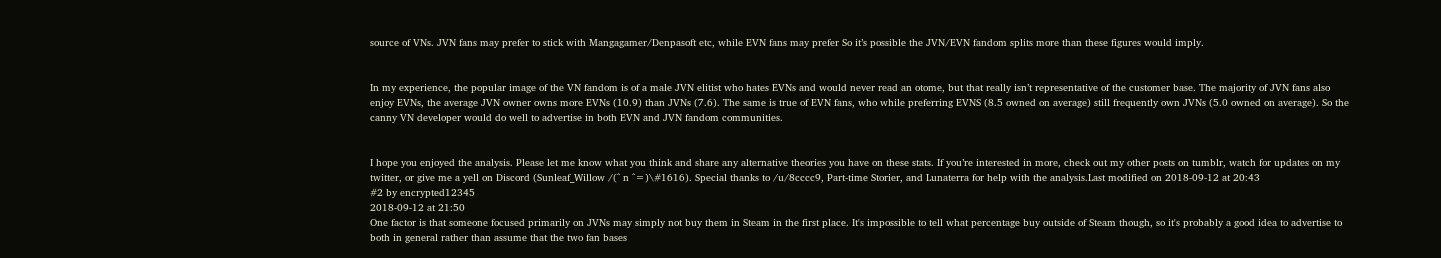source of VNs. JVN fans may prefer to stick with Mangagamer/Denpasoft etc, while EVN fans may prefer So it’s possible the JVN/EVN fandom splits more than these figures would imply.


In my experience, the popular image of the VN fandom is of a male JVN elitist who hates EVNs and would never read an otome, but that really isn’t representative of the customer base. The majority of JVN fans also enjoy EVNs, the average JVN owner owns more EVNs (10.9) than JVNs (7.6). The same is true of EVN fans, who while preferring EVNS (8.5 owned on average) still frequently own JVNs (5.0 owned on average). So the canny VN developer would do well to advertise in both EVN and JVN fandom communities.


I hope you enjoyed the analysis. Please let me know what you think and share any alternative theories you have on these stats. If you’re interested in more, check out my other posts on tumblr, watch for updates on my twitter, or give me a yell on Discord (Sunleaf_Willow /(^ n ^=)\#1616). Special thanks to /u/8cccc9, Part-time Storier, and Lunaterra for help with the analysis.Last modified on 2018-09-12 at 20:43
#2 by encrypted12345
2018-09-12 at 21:50
One factor is that someone focused primarily on JVNs may simply not buy them in Steam in the first place. It's impossible to tell what percentage buy outside of Steam though, so it's probably a good idea to advertise to both in general rather than assume that the two fan bases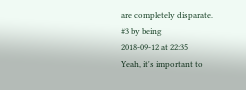are completely disparate.
#3 by being
2018-09-12 at 22:35
Yeah, it's important to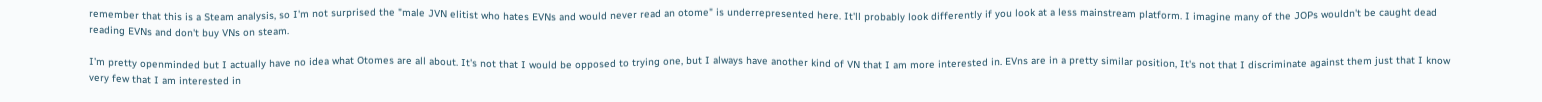remember that this is a Steam analysis, so I'm not surprised the "male JVN elitist who hates EVNs and would never read an otome" is underrepresented here. It'll probably look differently if you look at a less mainstream platform. I imagine many of the JOPs wouldn't be caught dead reading EVNs and don't buy VNs on steam.

I'm pretty openminded but I actually have no idea what Otomes are all about. It's not that I would be opposed to trying one, but I always have another kind of VN that I am more interested in. EVns are in a pretty similar position, It's not that I discriminate against them just that I know very few that I am interested in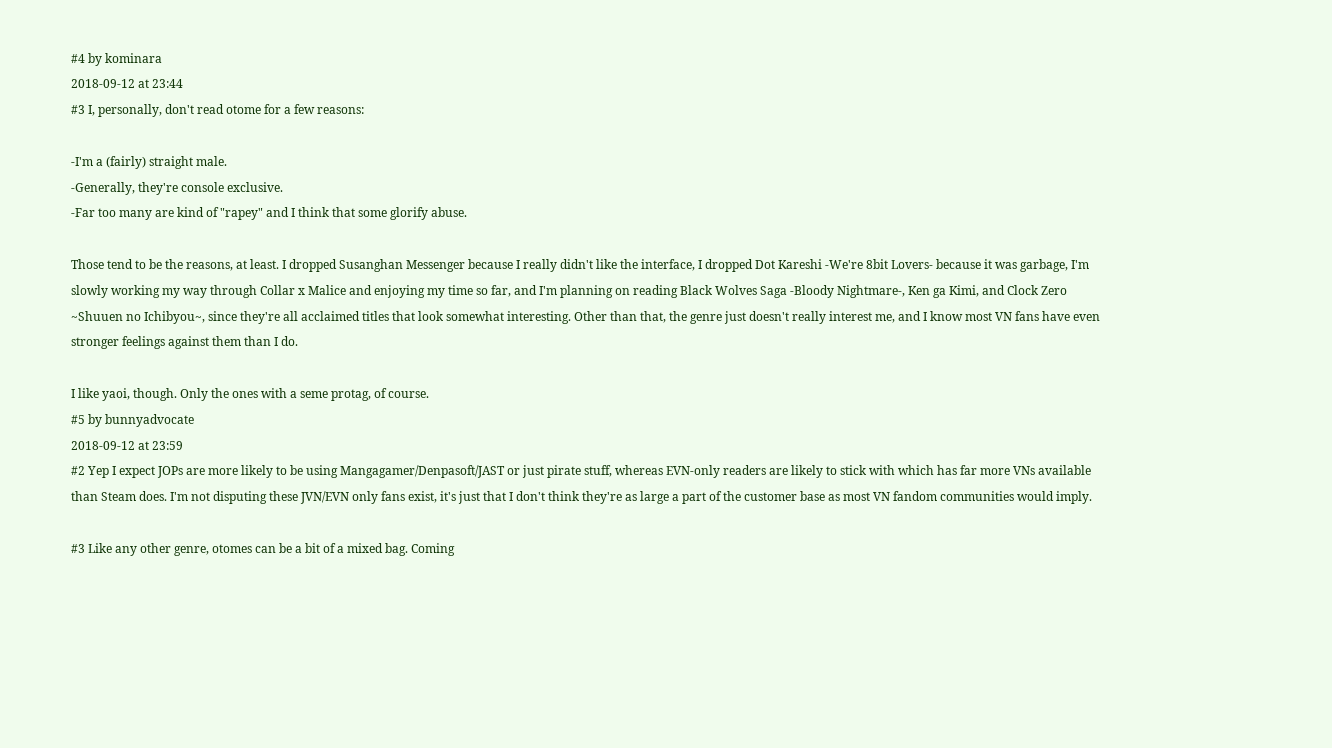#4 by kominara
2018-09-12 at 23:44
#3 I, personally, don't read otome for a few reasons:

-I'm a (fairly) straight male.
-Generally, they're console exclusive.
-Far too many are kind of "rapey" and I think that some glorify abuse.

Those tend to be the reasons, at least. I dropped Susanghan Messenger because I really didn't like the interface, I dropped Dot Kareshi -We're 8bit Lovers- because it was garbage, I'm slowly working my way through Collar x Malice and enjoying my time so far, and I'm planning on reading Black Wolves Saga -Bloody Nightmare-, Ken ga Kimi, and Clock Zero ~Shuuen no Ichibyou~, since they're all acclaimed titles that look somewhat interesting. Other than that, the genre just doesn't really interest me, and I know most VN fans have even stronger feelings against them than I do.

I like yaoi, though. Only the ones with a seme protag, of course.
#5 by bunnyadvocate
2018-09-12 at 23:59
#2 Yep I expect JOPs are more likely to be using Mangagamer/Denpasoft/JAST or just pirate stuff, whereas EVN-only readers are likely to stick with which has far more VNs available than Steam does. I'm not disputing these JVN/EVN only fans exist, it's just that I don't think they're as large a part of the customer base as most VN fandom communities would imply.

#3 Like any other genre, otomes can be a bit of a mixed bag. Coming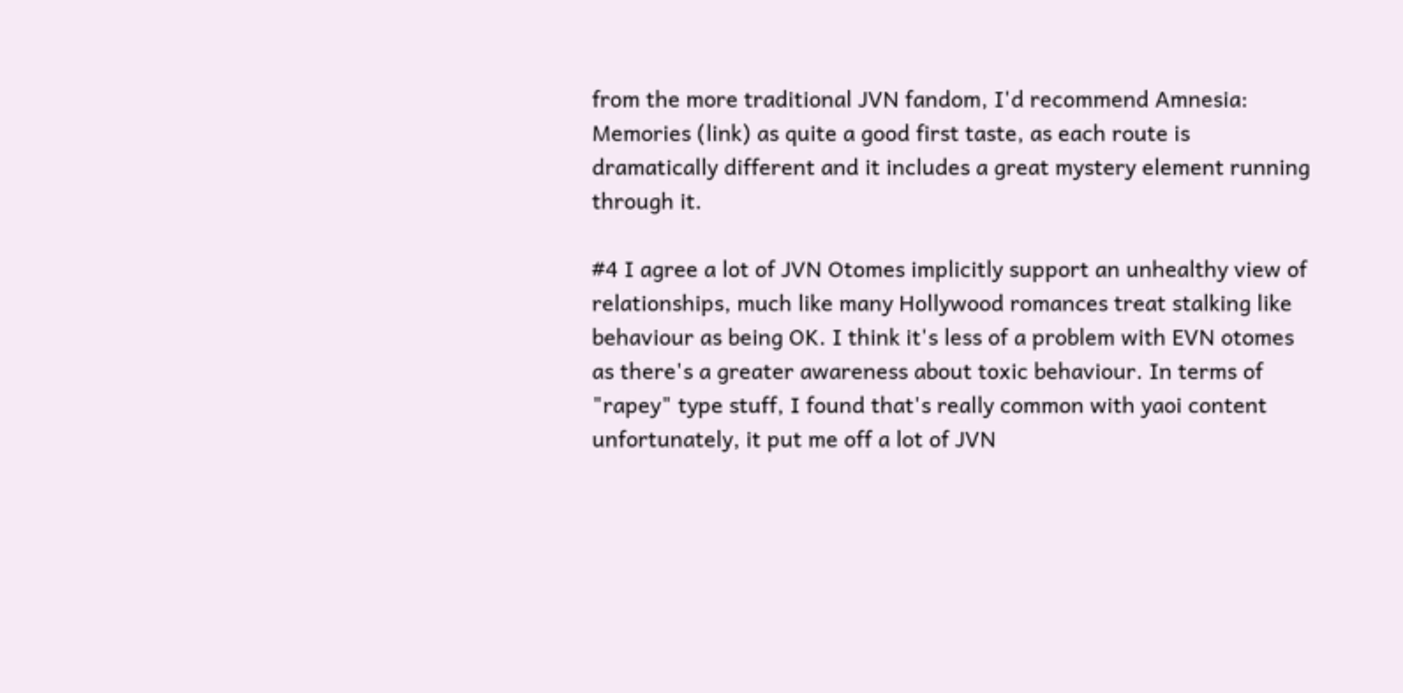from the more traditional JVN fandom, I'd recommend Amnesia: Memories (link) as quite a good first taste, as each route is dramatically different and it includes a great mystery element running through it.

#4 I agree a lot of JVN Otomes implicitly support an unhealthy view of relationships, much like many Hollywood romances treat stalking like behaviour as being OK. I think it's less of a problem with EVN otomes as there's a greater awareness about toxic behaviour. In terms of "rapey" type stuff, I found that's really common with yaoi content unfortunately, it put me off a lot of JVN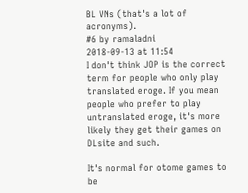BL VNs (that's a lot of acronyms).
#6 by ramaladni
2018-09-13 at 11:54
I don't think JOP is the correct term for people who only play translated eroge. If you mean people who prefer to play untranslated eroge, it's more likely they get their games on DLsite and such.

It's normal for otome games to be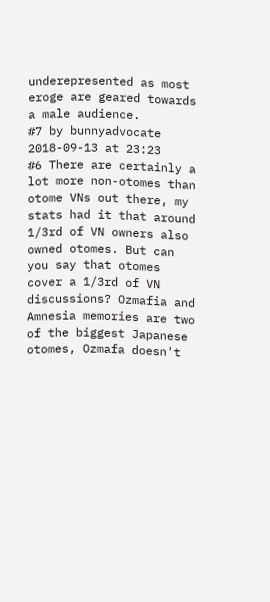underepresented as most eroge are geared towards a male audience.
#7 by bunnyadvocate
2018-09-13 at 23:23
#6 There are certainly a lot more non-otomes than otome VNs out there, my stats had it that around 1/3rd of VN owners also owned otomes. But can you say that otomes cover a 1/3rd of VN discussions? Ozmafia and Amnesia memories are two of the biggest Japanese otomes, Ozmafa doesn't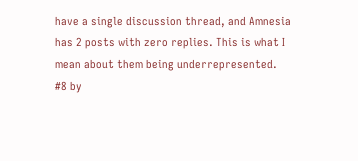have a single discussion thread, and Amnesia has 2 posts with zero replies. This is what I mean about them being underrepresented.
#8 by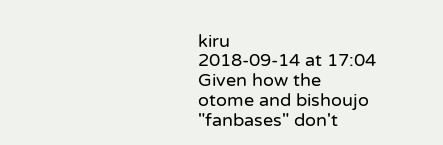kiru
2018-09-14 at 17:04
Given how the otome and bishoujo "fanbases" don't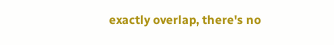exactly overlap, there's no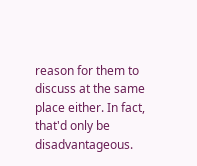reason for them to discuss at the same place either. In fact, that'd only be disadvantageous.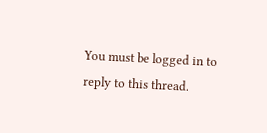You must be logged in to reply to this thread.